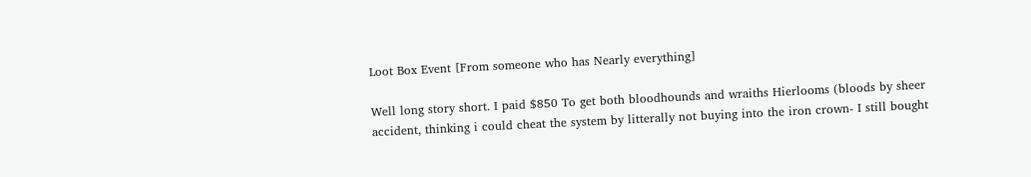Loot Box Event [From someone who has Nearly everything]

Well long story short. I paid $850 To get both bloodhounds and wraiths Hierlooms (bloods by sheer accident, thinking i could cheat the system by litterally not buying into the iron crown- I still bought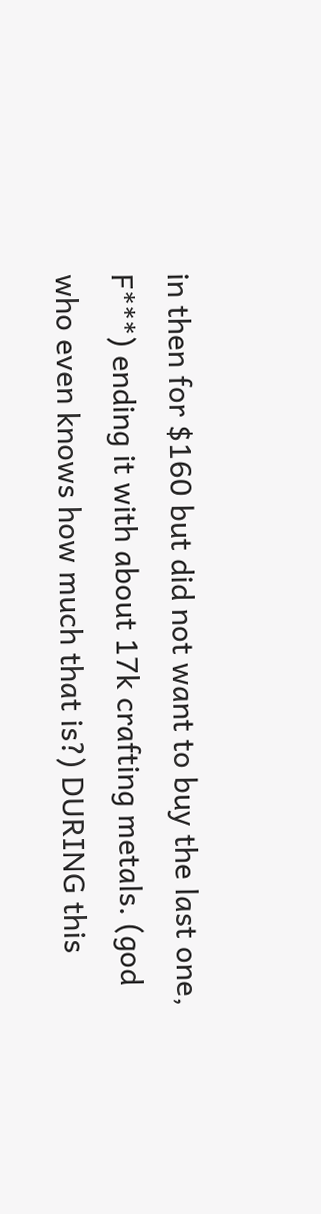in then for $160 but did not want to buy the last one, F***) ending it with about 17k crafting metals. (god who even knows how much that is?) DURING this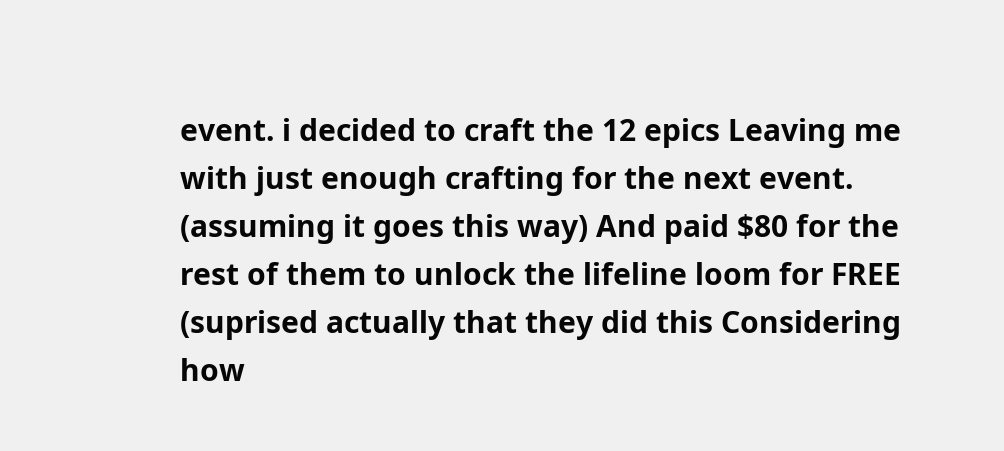event. i decided to craft the 12 epics Leaving me with just enough crafting for the next event. (assuming it goes this way) And paid $80 for the rest of them to unlock the lifeline loom for FREE (suprised actually that they did this Considering how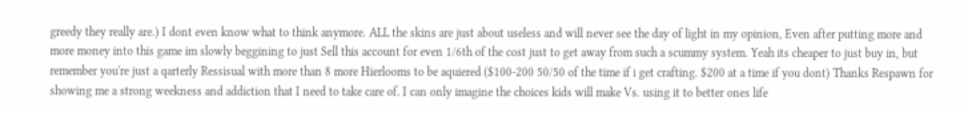greedy they really are.) I dont even know what to think anymore. ALL the skins are just about useless and will never see the day of light in my opinion, Even after putting more and more money into this game im slowly beggining to just Sell this account for even 1/6th of the cost just to get away from such a scummy system. Yeah its cheaper to just buy in, but remember you're just a qarterly Ressisual with more than 8 more Hierlooms to be aquiered ($100-200 50/50 of the time if i get crafting. $200 at a time if you dont) Thanks Respawn for showing me a strong weekness and addiction that I need to take care of. I can only imagine the choices kids will make Vs. using it to better ones life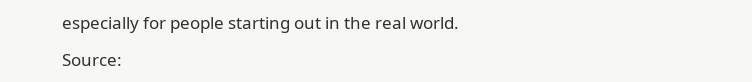especially for people starting out in the real world.

Source: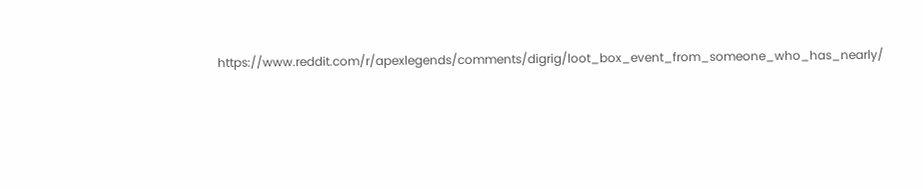https://www.reddit.com/r/apexlegends/comments/digrig/loot_box_event_from_someone_who_has_nearly/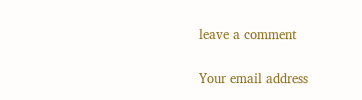leave a comment

Your email address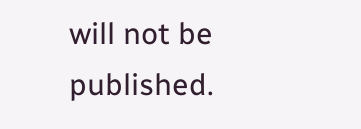will not be published.